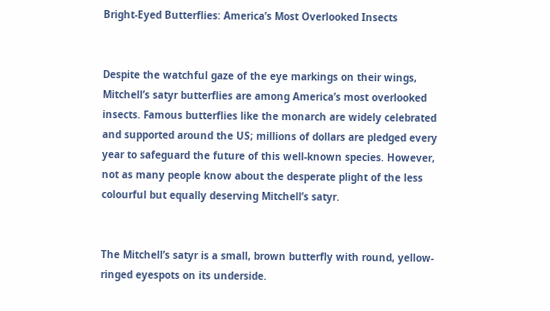Bright-Eyed Butterflies: America’s Most Overlooked Insects


Despite the watchful gaze of the eye markings on their wings, Mitchell’s satyr butterflies are among America’s most overlooked insects. Famous butterflies like the monarch are widely celebrated and supported around the US; millions of dollars are pledged every year to safeguard the future of this well-known species. However, not as many people know about the desperate plight of the less colourful but equally deserving Mitchell’s satyr.


The Mitchell’s satyr is a small, brown butterfly with round, yellow-ringed eyespots on its underside.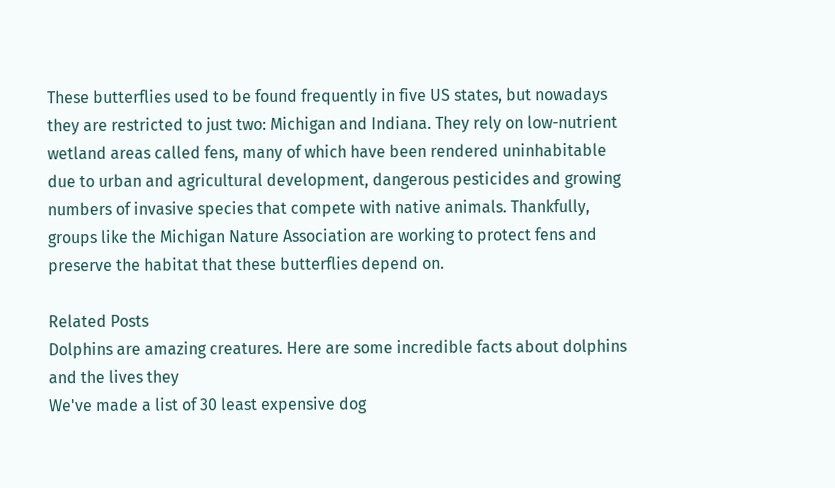These butterflies used to be found frequently in five US states, but nowadays they are restricted to just two: Michigan and Indiana. They rely on low-nutrient wetland areas called fens, many of which have been rendered uninhabitable due to urban and agricultural development, dangerous pesticides and growing numbers of invasive species that compete with native animals. Thankfully, groups like the Michigan Nature Association are working to protect fens and preserve the habitat that these butterflies depend on.

Related Posts
Dolphins are amazing creatures. Here are some incredible facts about dolphins and the lives they
We've made a list of 30 least expensive dog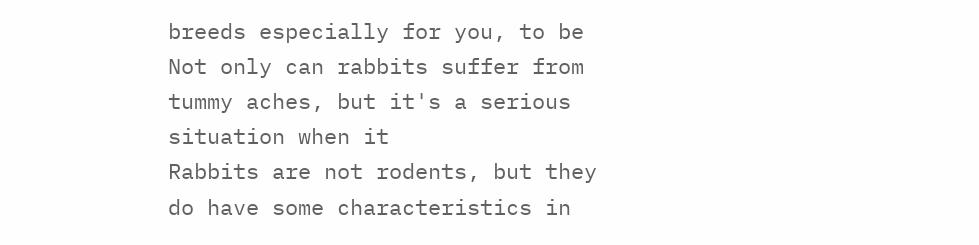breeds especially for you, to be
Not only can rabbits suffer from tummy aches, but it's a serious situation when it
Rabbits are not rodents, but they do have some characteristics in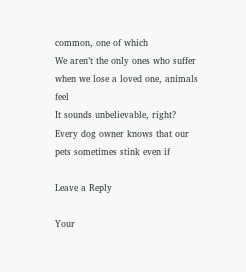common, one of which
We aren’t the only ones who suffer when we lose a loved one, animals feel
It sounds unbelievable, right? Every dog owner knows that our pets sometimes stink even if

Leave a Reply

Your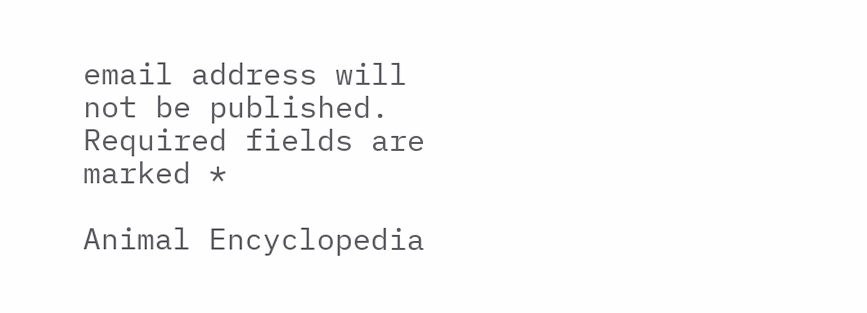email address will not be published. Required fields are marked *

Animal Encyclopedia